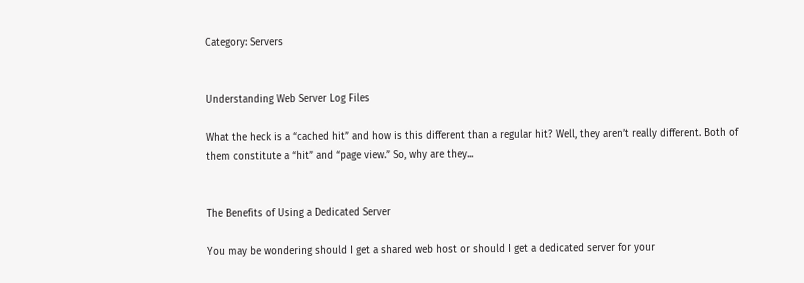Category: Servers


Understanding Web Server Log Files

What the heck is a “cached hit” and how is this different than a regular hit? Well, they aren’t really different. Both of them constitute a “hit” and “page view.” So, why are they...


The Benefits of Using a Dedicated Server

You may be wondering should I get a shared web host or should I get a dedicated server for your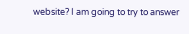website? I am going to try to answer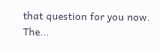that question for you now. The...